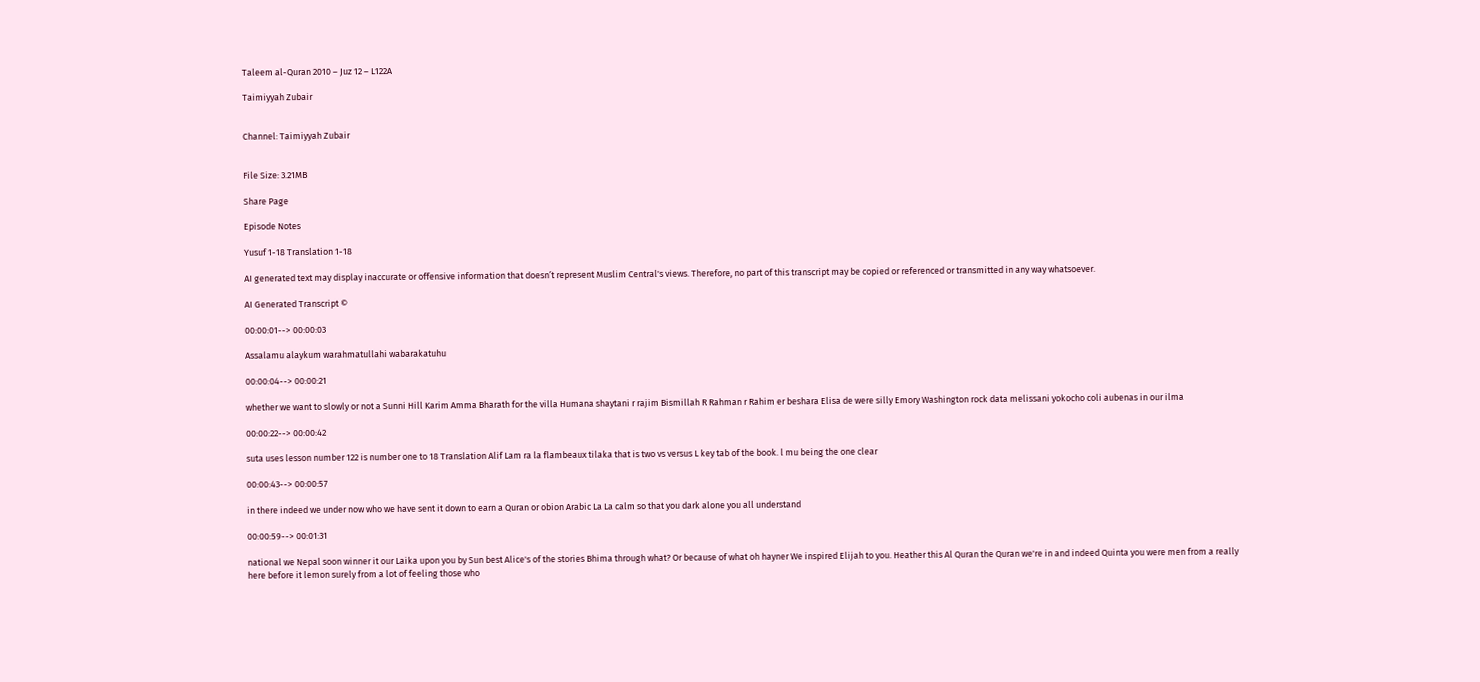Taleem al-Quran 2010 – Juz 12 – L122A

Taimiyyah Zubair


Channel: Taimiyyah Zubair


File Size: 3.21MB

Share Page

Episode Notes

Yusuf 1-18 Translation 1-18

AI generated text may display inaccurate or offensive information that doesn’t represent Muslim Central's views. Therefore, no part of this transcript may be copied or referenced or transmitted in any way whatsoever.

AI Generated Transcript ©

00:00:01--> 00:00:03

Assalamu alaykum warahmatullahi wabarakatuhu

00:00:04--> 00:00:21

whether we want to slowly or not a Sunni Hill Karim Amma Bharath for the villa Humana shaytani r rajim Bismillah R Rahman r Rahim er beshara Elisa de were silly Emory Washington rock data melissani yokocho coli aubenas in our ilma

00:00:22--> 00:00:42

suta uses lesson number 122 is number one to 18 Translation Alif Lam ra la flambeaux tilaka that is two vs versus L key tab of the book. l mu being the one clear

00:00:43--> 00:00:57

in there indeed we under now who we have sent it down to earn a Quran or obion Arabic La La calm so that you dark alone you all understand

00:00:59--> 00:01:31

national we Nepal soon winner it our Laika upon you by Sun best Alice's of the stories Bhima through what? Or because of what oh hayner We inspired Elijah to you. Heather this Al Quran the Quran we're in and indeed Quinta you were men from a really here before it lemon surely from a lot of feeling those who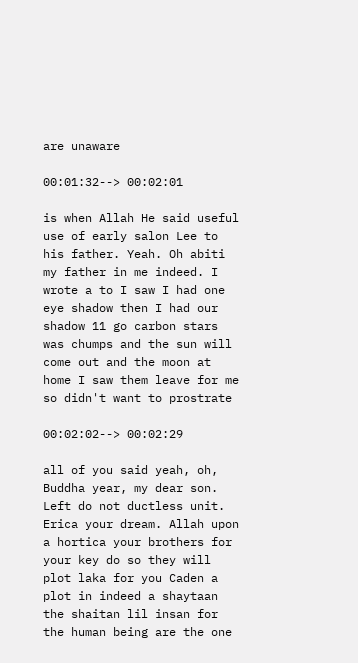are unaware

00:01:32--> 00:02:01

is when Allah He said useful use of early salon Lee to his father. Yeah. Oh abiti my father in me indeed. I wrote a to I saw I had one eye shadow then I had our shadow 11 go carbon stars was chumps and the sun will come out and the moon at home I saw them leave for me so didn't want to prostrate

00:02:02--> 00:02:29

all of you said yeah, oh, Buddha year, my dear son. Left do not ductless unit. Erica your dream. Allah upon a hortica your brothers for your key do so they will plot laka for you Caden a plot in indeed a shaytaan the shaitan lil insan for the human being are the one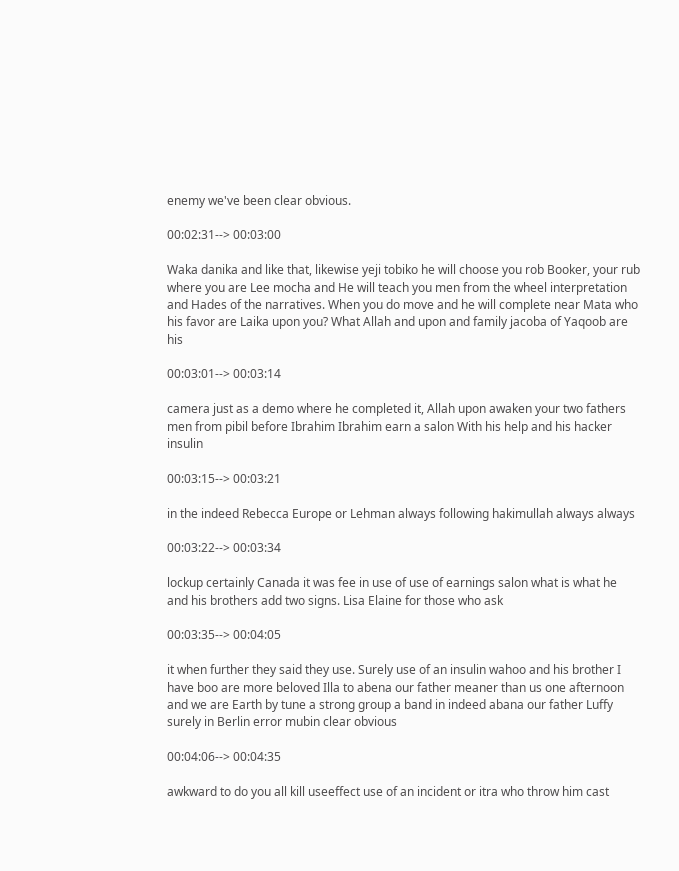enemy we've been clear obvious.

00:02:31--> 00:03:00

Waka danika and like that, likewise yeji tobiko he will choose you rob Booker, your rub where you are Lee mocha and He will teach you men from the wheel interpretation and Hades of the narratives. When you do move and he will complete near Mata who his favor are Laika upon you? What Allah and upon and family jacoba of Yaqoob are his

00:03:01--> 00:03:14

camera just as a demo where he completed it, Allah upon awaken your two fathers men from pibil before Ibrahim Ibrahim earn a salon With his help and his hacker insulin

00:03:15--> 00:03:21

in the indeed Rebecca Europe or Lehman always following hakimullah always always

00:03:22--> 00:03:34

lockup certainly Canada it was fee in use of use of earnings salon what is what he and his brothers add two signs. Lisa Elaine for those who ask

00:03:35--> 00:04:05

it when further they said they use. Surely use of an insulin wahoo and his brother I have boo are more beloved Illa to abena our father meaner than us one afternoon and we are Earth by tune a strong group a band in indeed abana our father Luffy surely in Berlin error mubin clear obvious

00:04:06--> 00:04:35

awkward to do you all kill useeffect use of an incident or itra who throw him cast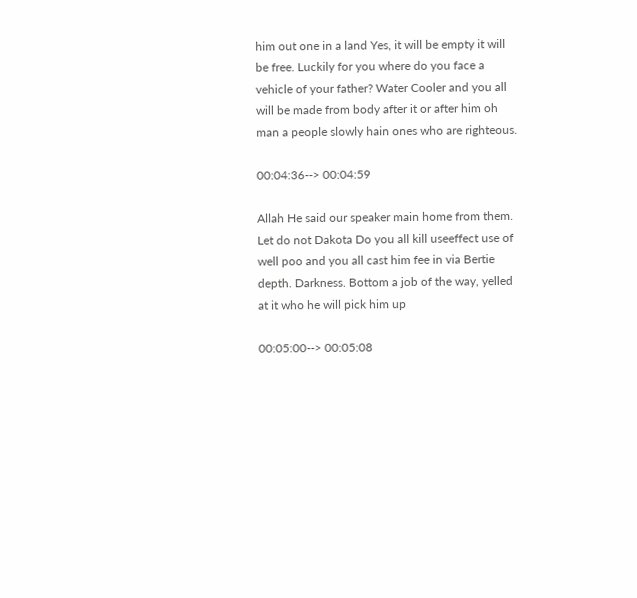him out one in a land Yes, it will be empty it will be free. Luckily for you where do you face a vehicle of your father? Water Cooler and you all will be made from body after it or after him oh man a people slowly hain ones who are righteous.

00:04:36--> 00:04:59

Allah He said our speaker main home from them. Let do not Dakota Do you all kill useeffect use of well poo and you all cast him fee in via Bertie depth. Darkness. Bottom a job of the way, yelled at it who he will pick him up

00:05:00--> 00:05:08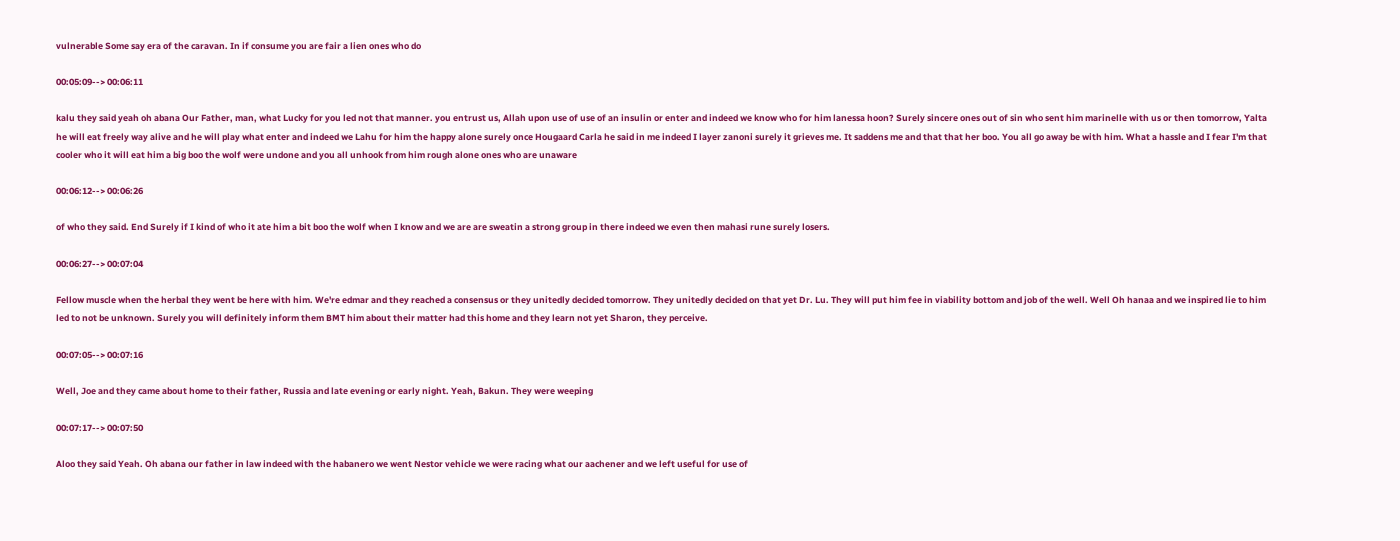vulnerable Some say era of the caravan. In if consume you are fair a lien ones who do

00:05:09--> 00:06:11

kalu they said yeah oh abana Our Father, man, what Lucky for you led not that manner. you entrust us, Allah upon use of use of an insulin or enter and indeed we know who for him lanessa hoon? Surely sincere ones out of sin who sent him marinelle with us or then tomorrow, Yalta he will eat freely way alive and he will play what enter and indeed we Lahu for him the happy alone surely once Hougaard Carla he said in me indeed I layer zanoni surely it grieves me. It saddens me and that that her boo. You all go away be with him. What a hassle and I fear I'm that cooler who it will eat him a big boo the wolf were undone and you all unhook from him rough alone ones who are unaware

00:06:12--> 00:06:26

of who they said. End Surely if I kind of who it ate him a bit boo the wolf when I know and we are are sweatin a strong group in there indeed we even then mahasi rune surely losers.

00:06:27--> 00:07:04

Fellow muscle when the herbal they went be here with him. We're edmar and they reached a consensus or they unitedly decided tomorrow. They unitedly decided on that yet Dr. Lu. They will put him fee in viability bottom and job of the well. Well Oh hanaa and we inspired lie to him led to not be unknown. Surely you will definitely inform them BMT him about their matter had this home and they learn not yet Sharon, they perceive.

00:07:05--> 00:07:16

Well, Joe and they came about home to their father, Russia and late evening or early night. Yeah, Bakun. They were weeping

00:07:17--> 00:07:50

Aloo they said Yeah. Oh abana our father in law indeed with the habanero we went Nestor vehicle we were racing what our aachener and we left useful for use of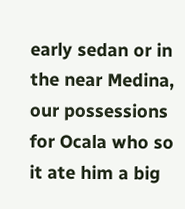early sedan or in the near Medina, our possessions for Ocala who so it ate him a big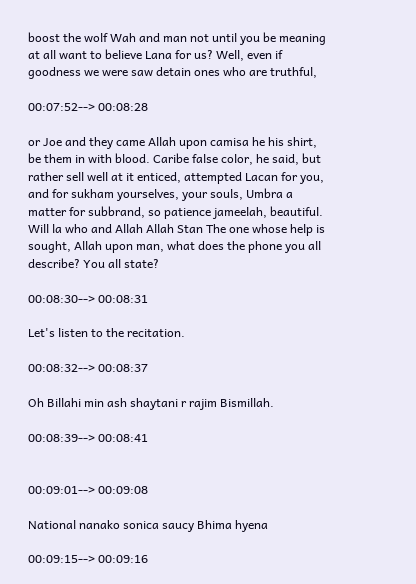boost the wolf Wah and man not until you be meaning at all want to believe Lana for us? Well, even if goodness we were saw detain ones who are truthful,

00:07:52--> 00:08:28

or Joe and they came Allah upon camisa he his shirt, be them in with blood. Caribe false color, he said, but rather sell well at it enticed, attempted Lacan for you, and for sukham yourselves, your souls, Umbra a matter for subbrand, so patience jameelah, beautiful. Will la who and Allah Allah Stan The one whose help is sought, Allah upon man, what does the phone you all describe? You all state?

00:08:30--> 00:08:31

Let's listen to the recitation.

00:08:32--> 00:08:37

Oh Billahi min ash shaytani r rajim Bismillah.

00:08:39--> 00:08:41


00:09:01--> 00:09:08

National nanako sonica saucy Bhima hyena

00:09:15--> 00:09:16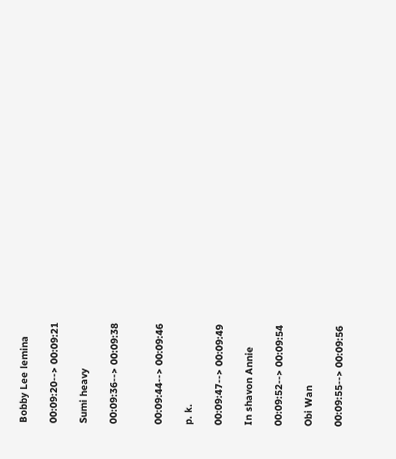Bobby Lee lemina

00:09:20--> 00:09:21

Sumi heavy

00:09:36--> 00:09:38


00:09:44--> 00:09:46

p. k.

00:09:47--> 00:09:49

In shavon Annie

00:09:52--> 00:09:54

Obi Wan

00:09:55--> 00:09:56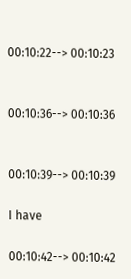00:10:22--> 00:10:23


00:10:36--> 00:10:36


00:10:39--> 00:10:39

I have

00:10:42--> 00:10:42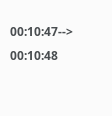00:10:47--> 00:10:48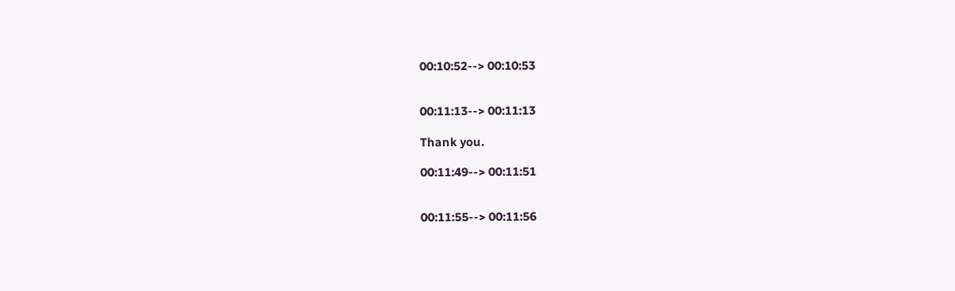00:10:52--> 00:10:53


00:11:13--> 00:11:13

Thank you.

00:11:49--> 00:11:51


00:11:55--> 00:11:56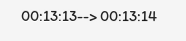00:13:13--> 00:13:14